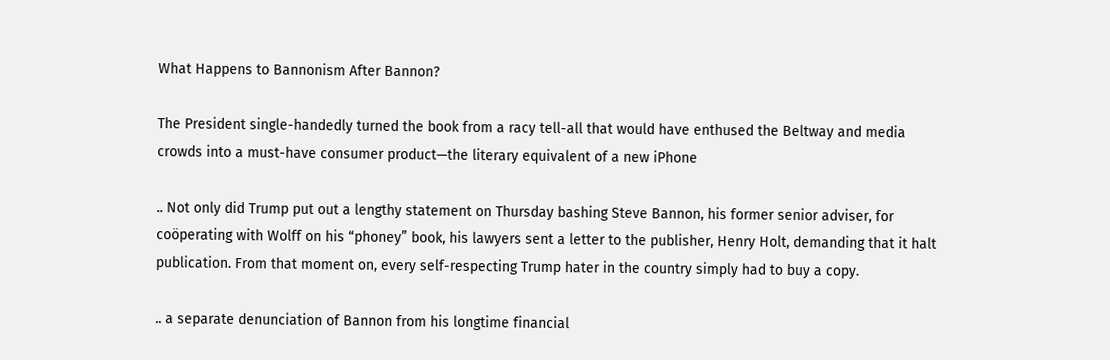What Happens to Bannonism After Bannon?

The President single-handedly turned the book from a racy tell-all that would have enthused the Beltway and media crowds into a must-have consumer product—the literary equivalent of a new iPhone

.. Not only did Trump put out a lengthy statement on Thursday bashing Steve Bannon, his former senior adviser, for coöperating with Wolff on his “phoney” book, his lawyers sent a letter to the publisher, Henry Holt, demanding that it halt publication. From that moment on, every self-respecting Trump hater in the country simply had to buy a copy.

.. a separate denunciation of Bannon from his longtime financial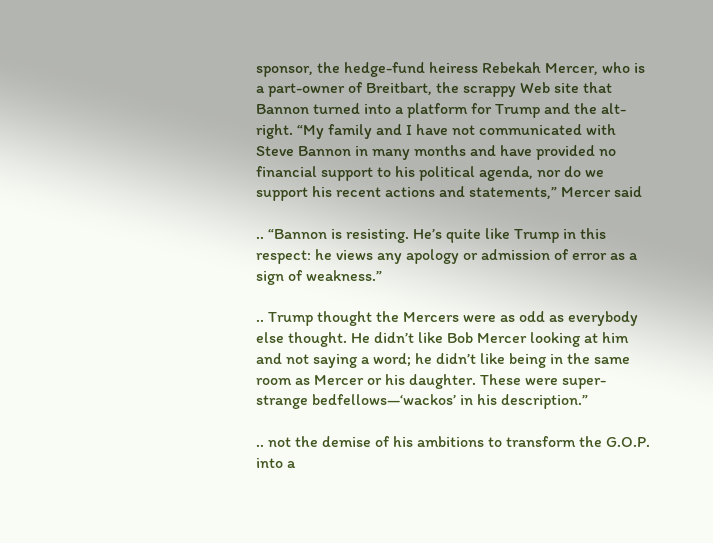sponsor, the hedge-fund heiress Rebekah Mercer, who is a part-owner of Breitbart, the scrappy Web site that Bannon turned into a platform for Trump and the alt-right. “My family and I have not communicated with Steve Bannon in many months and have provided no financial support to his political agenda, nor do we support his recent actions and statements,” Mercer said

.. “Bannon is resisting. He’s quite like Trump in this respect: he views any apology or admission of error as a sign of weakness.”

.. Trump thought the Mercers were as odd as everybody else thought. He didn’t like Bob Mercer looking at him and not saying a word; he didn’t like being in the same room as Mercer or his daughter. These were super-strange bedfellows—‘wackos’ in his description.”

.. not the demise of his ambitions to transform the G.O.P. into a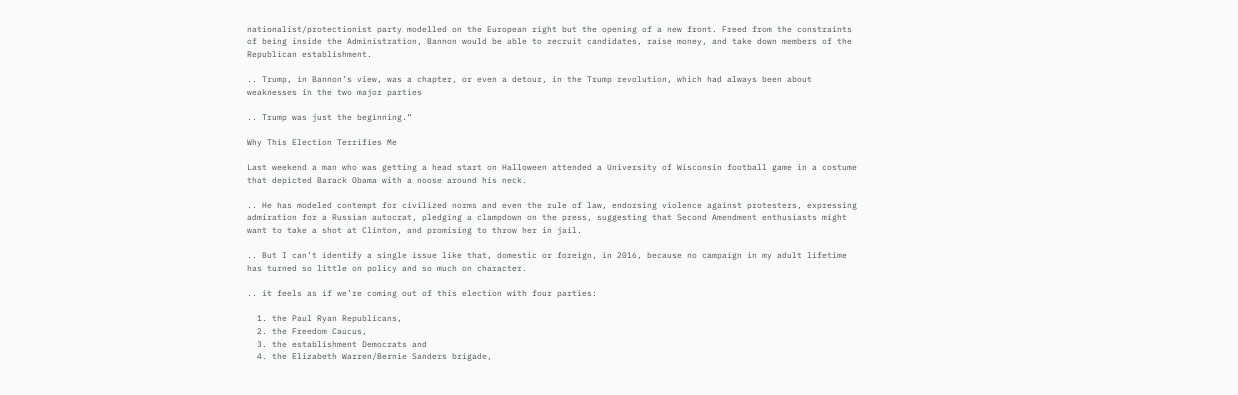nationalist/protectionist party modelled on the European right but the opening of a new front. Freed from the constraints of being inside the Administration, Bannon would be able to recruit candidates, raise money, and take down members of the Republican establishment.

.. Trump, in Bannon’s view, was a chapter, or even a detour, in the Trump revolution, which had always been about weaknesses in the two major parties

.. Trump was just the beginning.”

Why This Election Terrifies Me

Last weekend a man who was getting a head start on Halloween attended a University of Wisconsin football game in a costume that depicted Barack Obama with a noose around his neck.

.. He has modeled contempt for civilized norms and even the rule of law, endorsing violence against protesters, expressing admiration for a Russian autocrat, pledging a clampdown on the press, suggesting that Second Amendment enthusiasts might want to take a shot at Clinton, and promising to throw her in jail.

.. But I can’t identify a single issue like that, domestic or foreign, in 2016, because no campaign in my adult lifetime has turned so little on policy and so much on character.

.. it feels as if we’re coming out of this election with four parties:

  1. the Paul Ryan Republicans,
  2. the Freedom Caucus,
  3. the establishment Democrats and
  4. the Elizabeth Warren/Bernie Sanders brigade,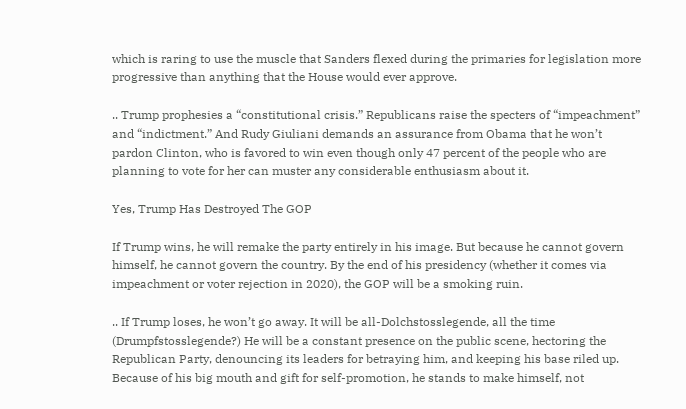which is raring to use the muscle that Sanders flexed during the primaries for legislation more progressive than anything that the House would ever approve.

.. Trump prophesies a “constitutional crisis.” Republicans raise the specters of “impeachment” and “indictment.” And Rudy Giuliani demands an assurance from Obama that he won’t pardon Clinton, who is favored to win even though only 47 percent of the people who are planning to vote for her can muster any considerable enthusiasm about it.

Yes, Trump Has Destroyed The GOP

If Trump wins, he will remake the party entirely in his image. But because he cannot govern himself, he cannot govern the country. By the end of his presidency (whether it comes via impeachment or voter rejection in 2020), the GOP will be a smoking ruin.

.. If Trump loses, he won’t go away. It will be all-Dolchstosslegende, all the time (Drumpfstosslegende?) He will be a constant presence on the public scene, hectoring the Republican Party, denouncing its leaders for betraying him, and keeping his base riled up. Because of his big mouth and gift for self-promotion, he stands to make himself, not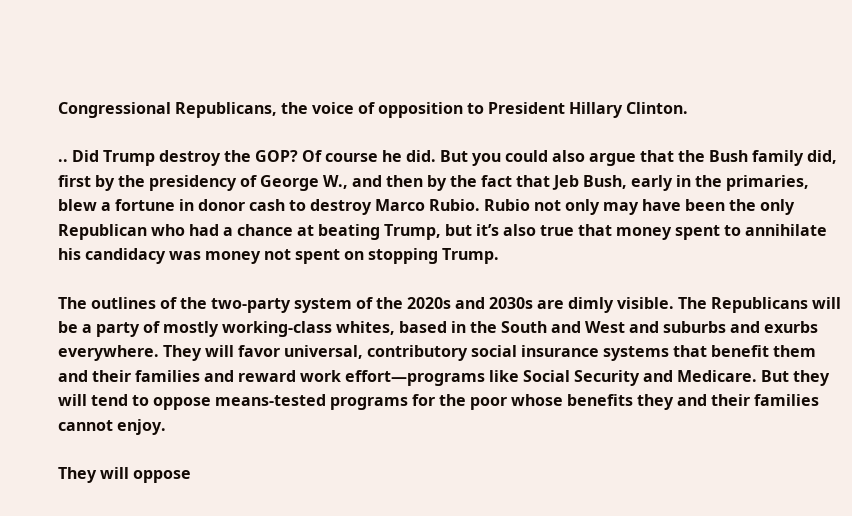Congressional Republicans, the voice of opposition to President Hillary Clinton.

.. Did Trump destroy the GOP? Of course he did. But you could also argue that the Bush family did, first by the presidency of George W., and then by the fact that Jeb Bush, early in the primaries, blew a fortune in donor cash to destroy Marco Rubio. Rubio not only may have been the only Republican who had a chance at beating Trump, but it’s also true that money spent to annihilate his candidacy was money not spent on stopping Trump.

The outlines of the two-party system of the 2020s and 2030s are dimly visible. The Republicans will be a party of mostly working-class whites, based in the South and West and suburbs and exurbs everywhere. They will favor universal, contributory social insurance systems that benefit them and their families and reward work effort—programs like Social Security and Medicare. But they will tend to oppose means-tested programs for the poor whose benefits they and their families cannot enjoy.

They will oppose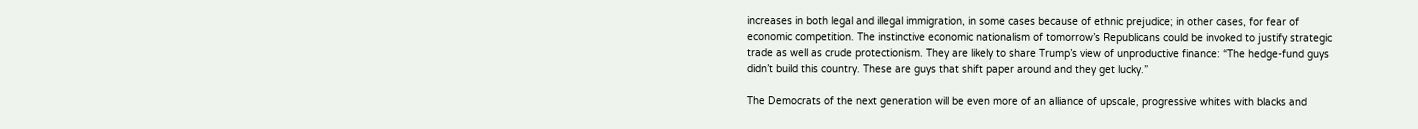increases in both legal and illegal immigration, in some cases because of ethnic prejudice; in other cases, for fear of economic competition. The instinctive economic nationalism of tomorrow’s Republicans could be invoked to justify strategic trade as well as crude protectionism. They are likely to share Trump’s view of unproductive finance: “The hedge-fund guys didn’t build this country. These are guys that shift paper around and they get lucky.”

The Democrats of the next generation will be even more of an alliance of upscale, progressive whites with blacks and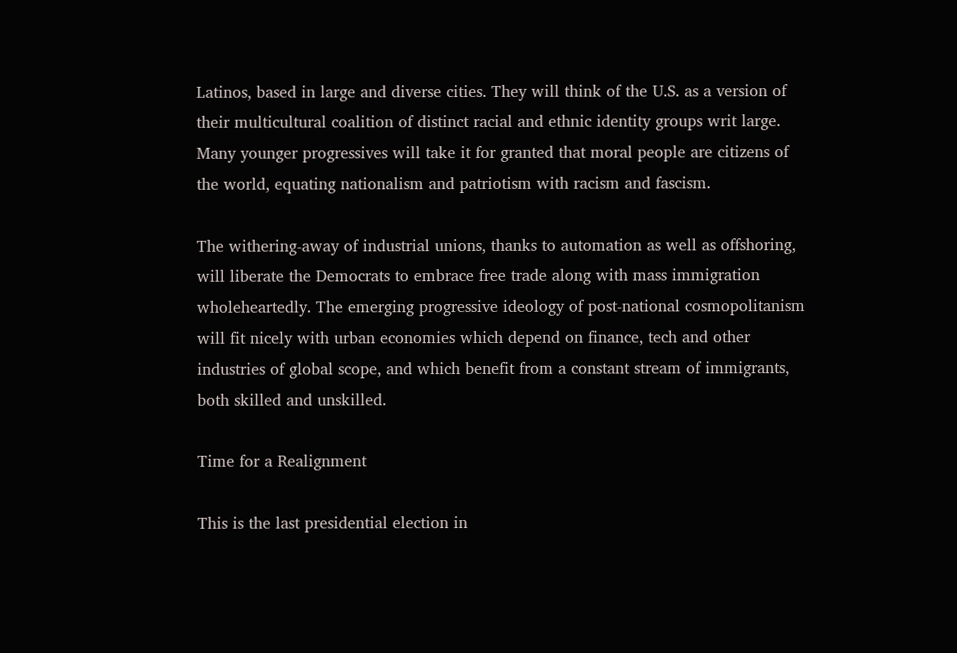Latinos, based in large and diverse cities. They will think of the U.S. as a version of their multicultural coalition of distinct racial and ethnic identity groups writ large. Many younger progressives will take it for granted that moral people are citizens of the world, equating nationalism and patriotism with racism and fascism.

The withering-away of industrial unions, thanks to automation as well as offshoring, will liberate the Democrats to embrace free trade along with mass immigration wholeheartedly. The emerging progressive ideology of post-national cosmopolitanism will fit nicely with urban economies which depend on finance, tech and other industries of global scope, and which benefit from a constant stream of immigrants, both skilled and unskilled.

Time for a Realignment

This is the last presidential election in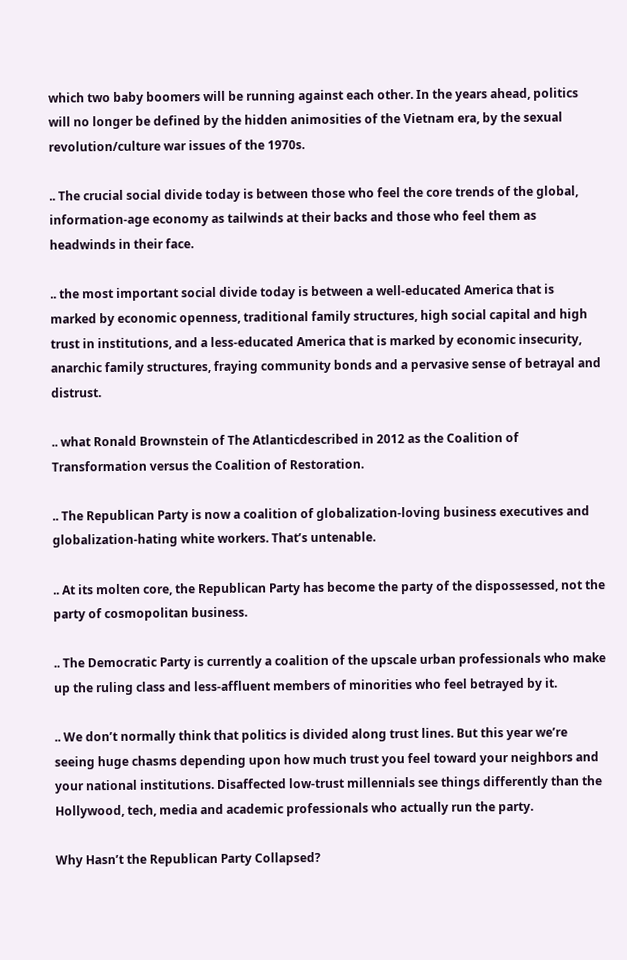which two baby boomers will be running against each other. In the years ahead, politics will no longer be defined by the hidden animosities of the Vietnam era, by the sexual revolution/culture war issues of the 1970s.

.. The crucial social divide today is between those who feel the core trends of the global, information-age economy as tailwinds at their backs and those who feel them as headwinds in their face.

.. the most important social divide today is between a well-educated America that is marked by economic openness, traditional family structures, high social capital and high trust in institutions, and a less-educated America that is marked by economic insecurity, anarchic family structures, fraying community bonds and a pervasive sense of betrayal and distrust.

.. what Ronald Brownstein of The Atlanticdescribed in 2012 as the Coalition of Transformation versus the Coalition of Restoration.

.. The Republican Party is now a coalition of globalization-loving business executives and globalization-hating white workers. That’s untenable.

.. At its molten core, the Republican Party has become the party of the dispossessed, not the party of cosmopolitan business.

.. The Democratic Party is currently a coalition of the upscale urban professionals who make up the ruling class and less-affluent members of minorities who feel betrayed by it.

.. We don’t normally think that politics is divided along trust lines. But this year we’re seeing huge chasms depending upon how much trust you feel toward your neighbors and your national institutions. Disaffected low-trust millennials see things differently than the Hollywood, tech, media and academic professionals who actually run the party.

Why Hasn’t the Republican Party Collapsed?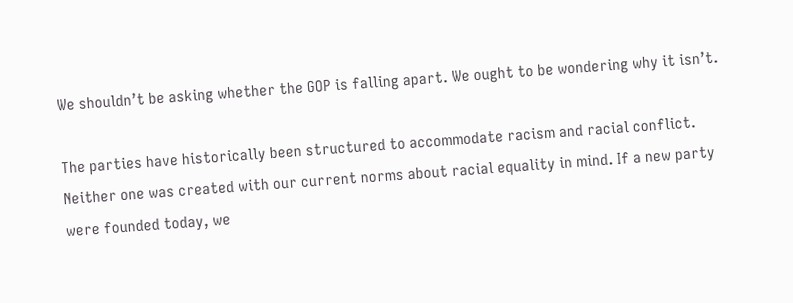We shouldn’t be asking whether the GOP is falling apart. We ought to be wondering why it isn’t.

The parties have historically been structured to accommodate racism and racial conflict. Neither one was created with our current norms about racial equality in mind. If a new party were founded today, we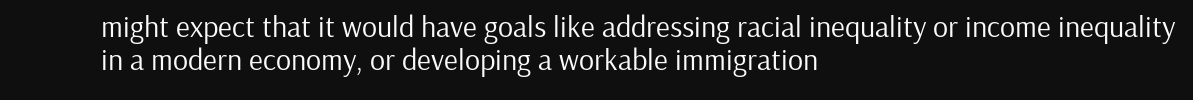might expect that it would have goals like addressing racial inequality or income inequality in a modern economy, or developing a workable immigration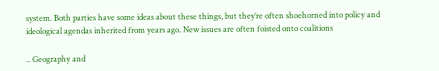system. Both parties have some ideas about these things, but they’re often shoehorned into policy and ideological agendas inherited from years ago. New issues are often foisted onto coalitions

.. Geography and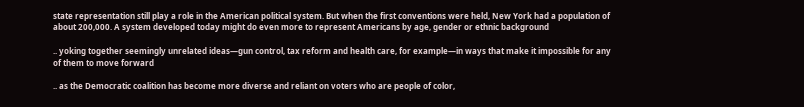state representation still play a role in the American political system. But when the first conventions were held, New York had a population of about 200,000. A system developed today might do even more to represent Americans by age, gender or ethnic background

.. yoking together seemingly unrelated ideas—gun control, tax reform and health care, for example—in ways that make it impossible for any of them to move forward

.. as the Democratic coalition has become more diverse and reliant on voters who are people of color,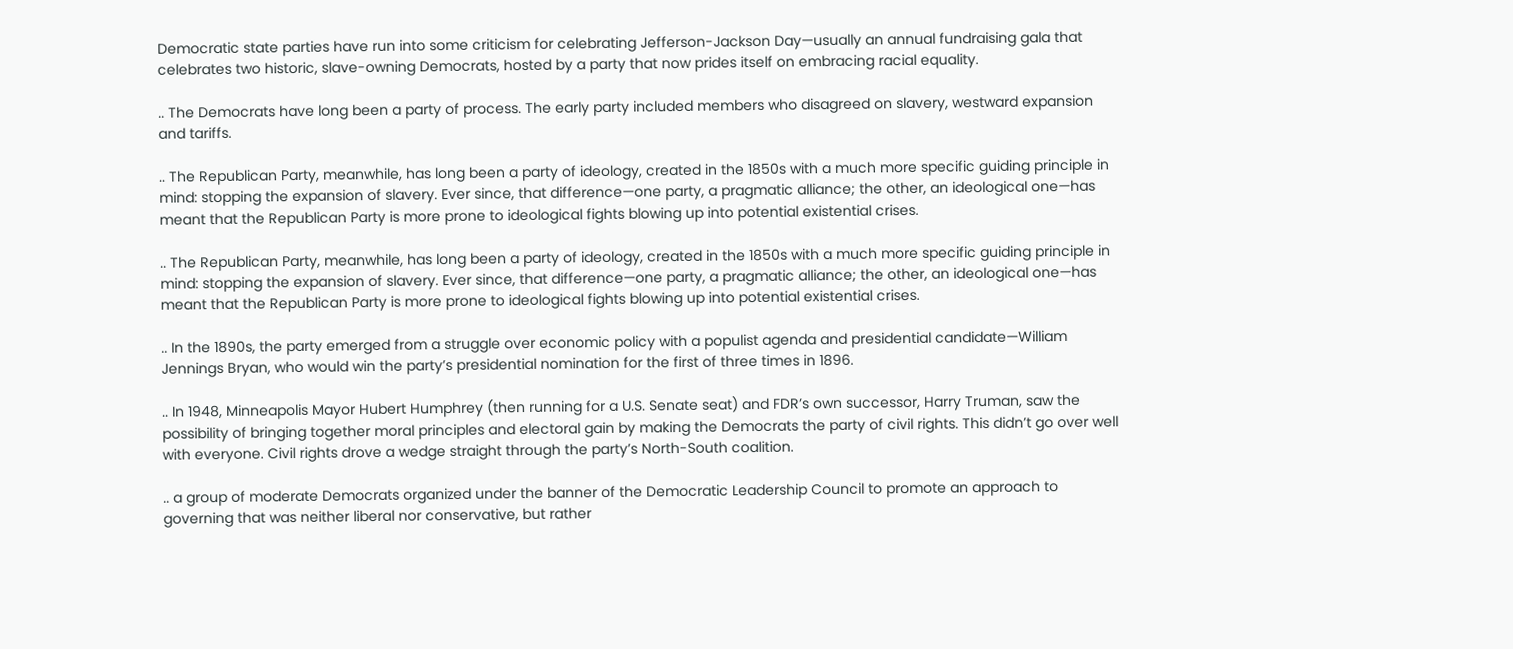Democratic state parties have run into some criticism for celebrating Jefferson-Jackson Day—usually an annual fundraising gala that celebrates two historic, slave-owning Democrats, hosted by a party that now prides itself on embracing racial equality.

.. The Democrats have long been a party of process. The early party included members who disagreed on slavery, westward expansion and tariffs.

.. The Republican Party, meanwhile, has long been a party of ideology, created in the 1850s with a much more specific guiding principle in mind: stopping the expansion of slavery. Ever since, that difference—one party, a pragmatic alliance; the other, an ideological one—has meant that the Republican Party is more prone to ideological fights blowing up into potential existential crises.

.. The Republican Party, meanwhile, has long been a party of ideology, created in the 1850s with a much more specific guiding principle in mind: stopping the expansion of slavery. Ever since, that difference—one party, a pragmatic alliance; the other, an ideological one—has meant that the Republican Party is more prone to ideological fights blowing up into potential existential crises.

.. In the 1890s, the party emerged from a struggle over economic policy with a populist agenda and presidential candidate—William Jennings Bryan, who would win the party’s presidential nomination for the first of three times in 1896.

.. In 1948, Minneapolis Mayor Hubert Humphrey (then running for a U.S. Senate seat) and FDR’s own successor, Harry Truman, saw the possibility of bringing together moral principles and electoral gain by making the Democrats the party of civil rights. This didn’t go over well with everyone. Civil rights drove a wedge straight through the party’s North-South coalition.

.. a group of moderate Democrats organized under the banner of the Democratic Leadership Council to promote an approach to governing that was neither liberal nor conservative, but rather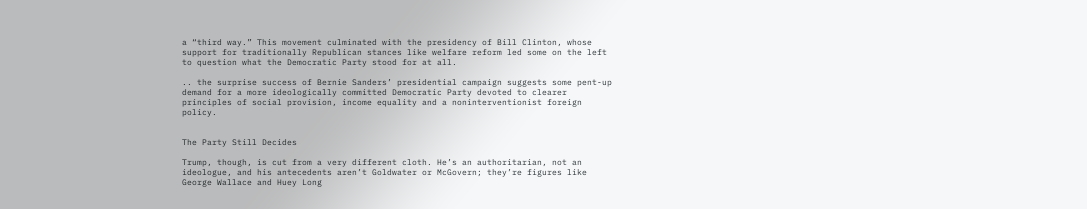a “third way.” This movement culminated with the presidency of Bill Clinton, whose support for traditionally Republican stances like welfare reform led some on the left to question what the Democratic Party stood for at all.

.. the surprise success of Bernie Sanders’ presidential campaign suggests some pent-up demand for a more ideologically committed Democratic Party devoted to clearer principles of social provision, income equality and a noninterventionist foreign policy.


The Party Still Decides

Trump, though, is cut from a very different cloth. He’s an authoritarian, not an ideologue, and his antecedents aren’t Goldwater or McGovern; they’re figures like George Wallace and Huey Long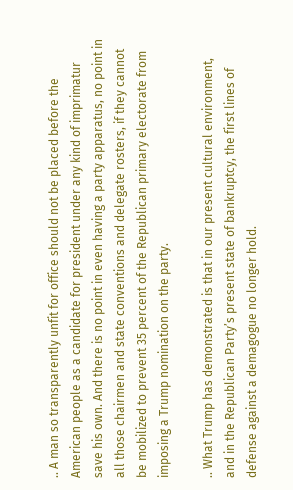.. A man so transparently unfit for office should not be placed before the American people as a candidate for president under any kind of imprimatur save his own. And there is no point in even having a party apparatus, no point in all those chairmen and state conventions and delegate rosters, if they cannot be mobilized to prevent 35 percent of the Republican primary electorate from imposing a Trump nomination on the party.

.. What Trump has demonstrated is that in our present cultural environment, and in the Republican Party’s present state of bankruptcy, the first lines of defense against a demagogue no longer hold.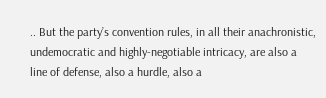.. But the party’s convention rules, in all their anachronistic, undemocratic and highly-negotiable intricacy, are also a line of defense, also a hurdle, also a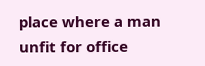place where a man unfit for office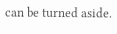can be turned aside.